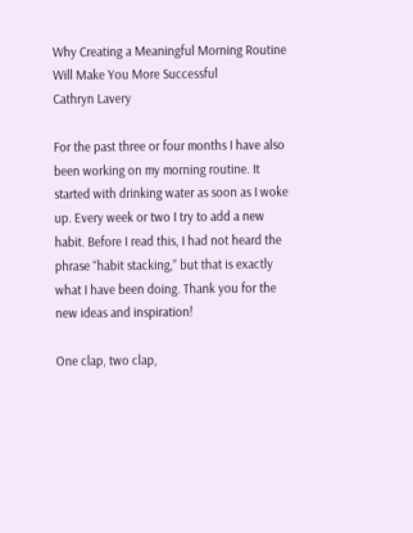Why Creating a Meaningful Morning Routine Will Make You More Successful
Cathryn Lavery

For the past three or four months I have also been working on my morning routine. It started with drinking water as soon as I woke up. Every week or two I try to add a new habit. Before I read this, I had not heard the phrase “habit stacking,” but that is exactly what I have been doing. Thank you for the new ideas and inspiration!

One clap, two clap,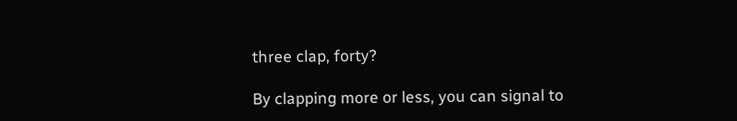three clap, forty?

By clapping more or less, you can signal to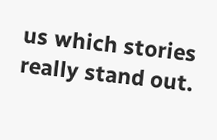us which stories really stand out.